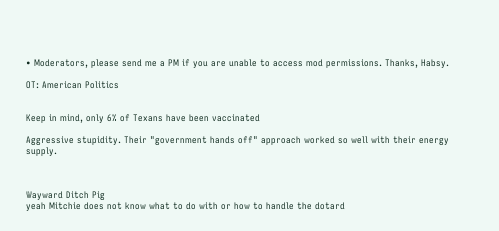• Moderators, please send me a PM if you are unable to access mod permissions. Thanks, Habsy.

OT: American Politics


Keep in mind, only 6% of Texans have been vaccinated

Aggressive stupidity. Their "government hands off" approach worked so well with their energy supply.



Wayward Ditch Pig
yeah Mitchie does not know what to do with or how to handle the dotard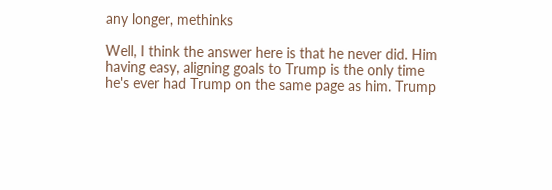any longer, methinks

Well, I think the answer here is that he never did. Him having easy, aligning goals to Trump is the only time he's ever had Trump on the same page as him. Trump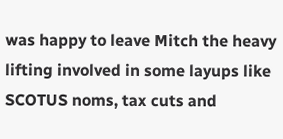was happy to leave Mitch the heavy lifting involved in some layups like SCOTUS noms, tax cuts and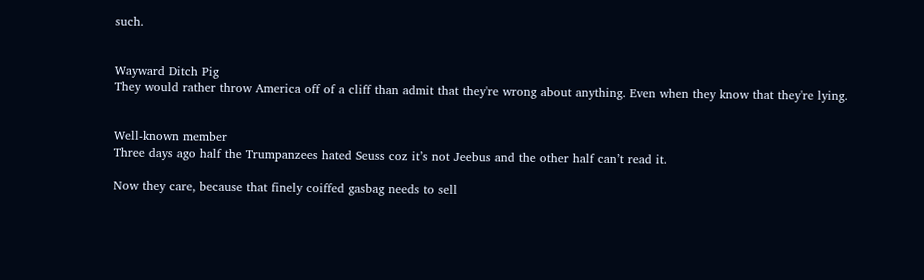such.


Wayward Ditch Pig
They would rather throw America off of a cliff than admit that they're wrong about anything. Even when they know that they're lying.


Well-known member
Three days ago half the Trumpanzees hated Seuss coz it’s not Jeebus and the other half can’t read it.

Now they care, because that finely coiffed gasbag needs to sell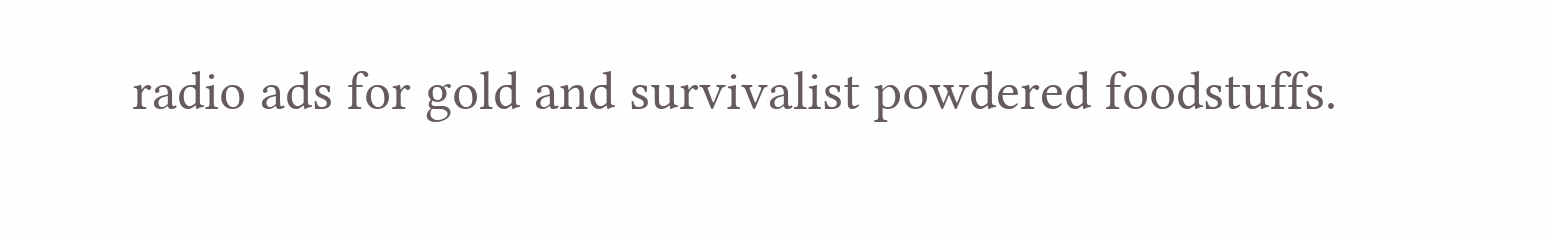radio ads for gold and survivalist powdered foodstuffs.